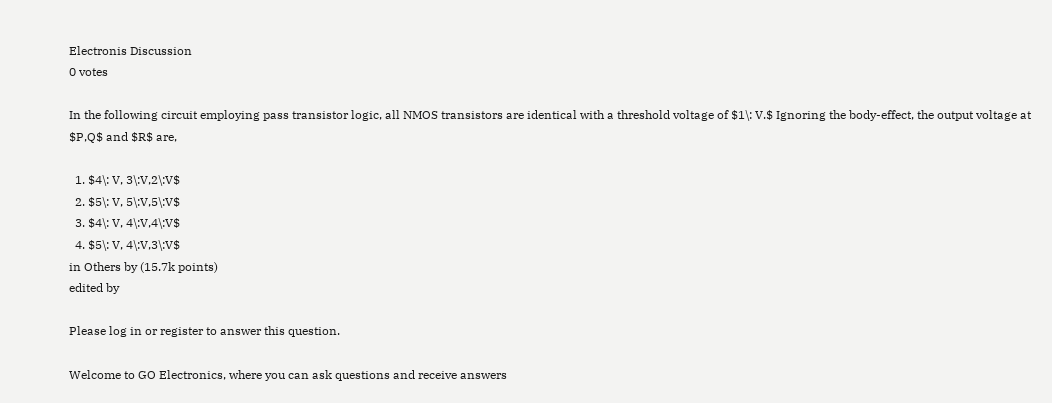Electronis Discussion
0 votes

In the following circuit employing pass transistor logic, all NMOS transistors are identical with a threshold voltage of $1\: V.$ Ignoring the body-effect, the output voltage at $P,Q$ and $R$ are,

  1. $4\: V, 3\:V,2\:V$
  2. $5\: V, 5\:V,5\:V$
  3. $4\: V, 4\:V,4\:V$
  4. $5\: V, 4\:V,3\:V$
in Others by (15.7k points)
edited by

Please log in or register to answer this question.

Welcome to GO Electronics, where you can ask questions and receive answers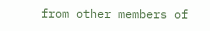from other members of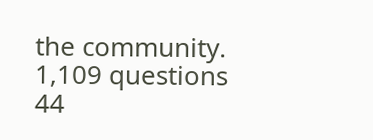the community.
1,109 questions
44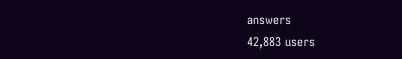answers
42,883 users